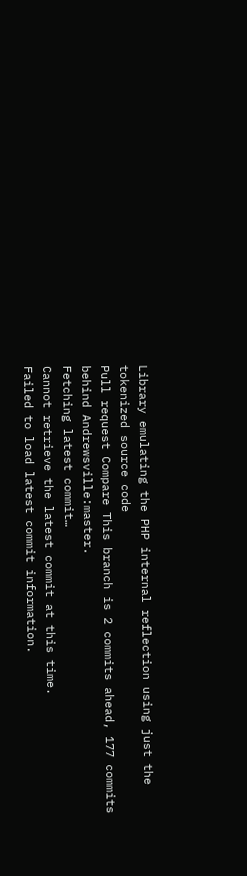Library emulating the PHP internal reflection using just the tokenized source code
Pull request Compare This branch is 2 commits ahead, 177 commits behind Andrewsville:master.
Fetching latest commit…
Cannot retrieve the latest commit at this time.
Failed to load latest commit information.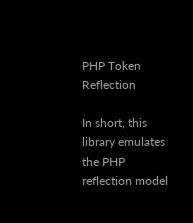PHP Token Reflection

In short, this library emulates the PHP reflection model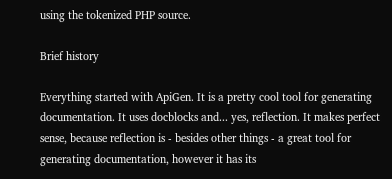using the tokenized PHP source.

Brief history

Everything started with ApiGen. It is a pretty cool tool for generating documentation. It uses docblocks and... yes, reflection. It makes perfect sense, because reflection is - besides other things - a great tool for generating documentation, however it has its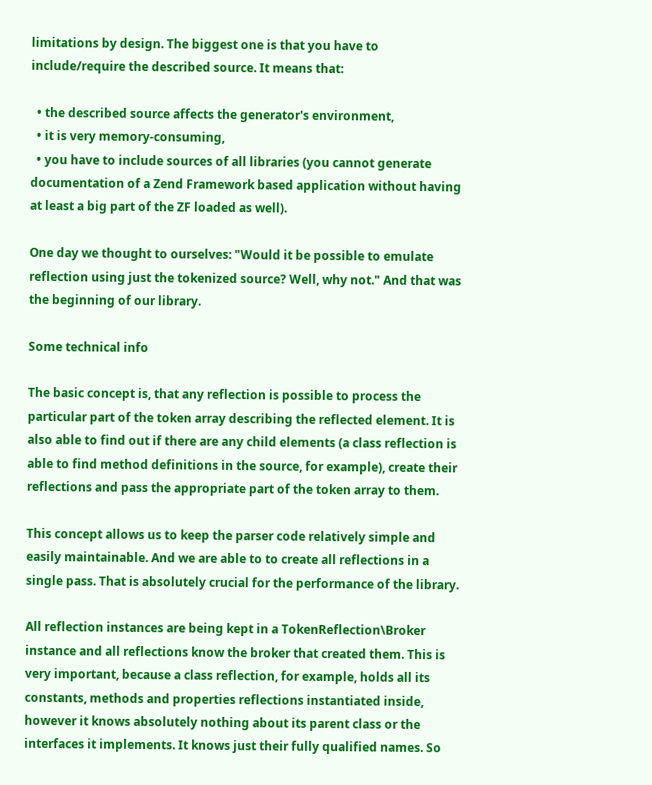limitations by design. The biggest one is that you have to include/require the described source. It means that:

  • the described source affects the generator's environment,
  • it is very memory-consuming,
  • you have to include sources of all libraries (you cannot generate documentation of a Zend Framework based application without having at least a big part of the ZF loaded as well).

One day we thought to ourselves: "Would it be possible to emulate reflection using just the tokenized source? Well, why not." And that was the beginning of our library.

Some technical info

The basic concept is, that any reflection is possible to process the particular part of the token array describing the reflected element. It is also able to find out if there are any child elements (a class reflection is able to find method definitions in the source, for example), create their reflections and pass the appropriate part of the token array to them.

This concept allows us to keep the parser code relatively simple and easily maintainable. And we are able to to create all reflections in a single pass. That is absolutely crucial for the performance of the library.

All reflection instances are being kept in a TokenReflection\Broker instance and all reflections know the broker that created them. This is very important, because a class reflection, for example, holds all its constants, methods and properties reflections instantiated inside, however it knows absolutely nothing about its parent class or the interfaces it implements. It knows just their fully qualified names. So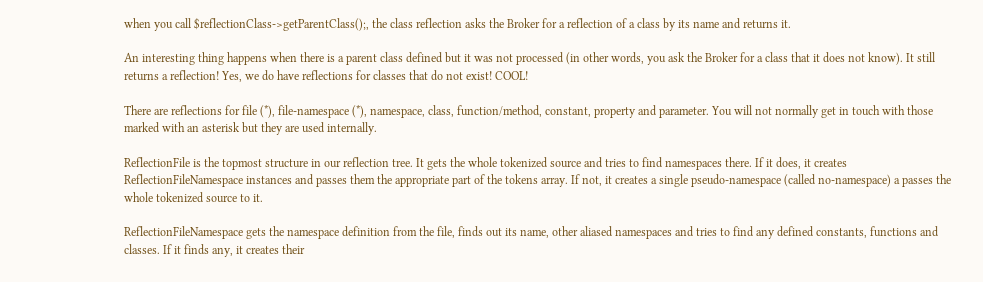when you call $reflectionClass->getParentClass();, the class reflection asks the Broker for a reflection of a class by its name and returns it.

An interesting thing happens when there is a parent class defined but it was not processed (in other words, you ask the Broker for a class that it does not know). It still returns a reflection! Yes, we do have reflections for classes that do not exist! COOL!

There are reflections for file (*), file-namespace (*), namespace, class, function/method, constant, property and parameter. You will not normally get in touch with those marked with an asterisk but they are used internally.

ReflectionFile is the topmost structure in our reflection tree. It gets the whole tokenized source and tries to find namespaces there. If it does, it creates ReflectionFileNamespace instances and passes them the appropriate part of the tokens array. If not, it creates a single pseudo-namespace (called no-namespace) a passes the whole tokenized source to it.

ReflectionFileNamespace gets the namespace definition from the file, finds out its name, other aliased namespaces and tries to find any defined constants, functions and classes. If it finds any, it creates their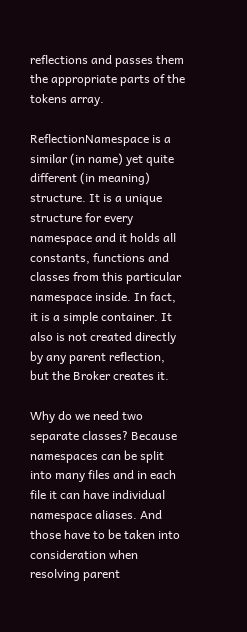reflections and passes them the appropriate parts of the tokens array.

ReflectionNamespace is a similar (in name) yet quite different (in meaning) structure. It is a unique structure for every namespace and it holds all constants, functions and classes from this particular namespace inside. In fact, it is a simple container. It also is not created directly by any parent reflection, but the Broker creates it.

Why do we need two separate classes? Because namespaces can be split into many files and in each file it can have individual namespace aliases. And those have to be taken into consideration when resolving parent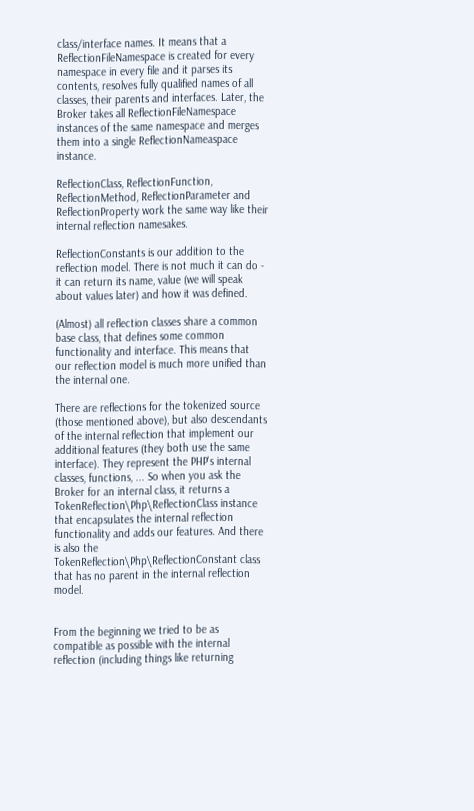class/interface names. It means that a ReflectionFileNamespace is created for every namespace in every file and it parses its contents, resolves fully qualified names of all classes, their parents and interfaces. Later, the Broker takes all ReflectionFileNamespace instances of the same namespace and merges them into a single ReflectionNameaspace instance.

ReflectionClass, ReflectionFunction, ReflectionMethod, ReflectionParameter and ReflectionProperty work the same way like their internal reflection namesakes.

ReflectionConstants is our addition to the reflection model. There is not much it can do - it can return its name, value (we will speak about values later) and how it was defined.

(Almost) all reflection classes share a common base class, that defines some common functionality and interface. This means that our reflection model is much more unified than the internal one.

There are reflections for the tokenized source (those mentioned above), but also descendants of the internal reflection that implement our additional features (they both use the same interface). They represent the PHP's internal classes, functions, ... So when you ask the Broker for an internal class, it returns a TokenReflection\Php\ReflectionClass instance that encapsulates the internal reflection functionality and adds our features. And there is also the TokenReflection\Php\ReflectionConstant class that has no parent in the internal reflection model.


From the beginning we tried to be as compatible as possible with the internal reflection (including things like returning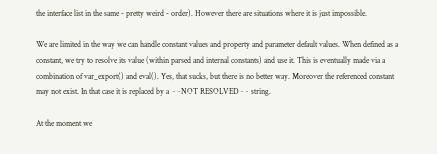the interface list in the same - pretty weird - order). However there are situations where it is just impossible.

We are limited in the way we can handle constant values and property and parameter default values. When defined as a constant, we try to resolve its value (within parsed and internal constants) and use it. This is eventually made via a combination of var_export() and eval(). Yes, that sucks, but there is no better way. Moreover the referenced constant may not exist. In that case it is replaced by a ~~NOT RESOLVED~~ string.

At the moment we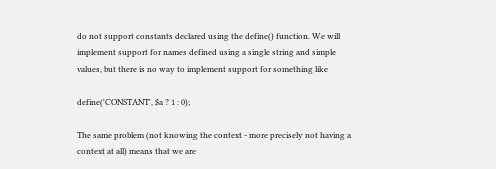do not support constants declared using the define() function. We will implement support for names defined using a single string and simple values, but there is no way to implement support for something like

define('CONSTANT', $a ? 1 : 0);

The same problem (not knowing the context - more precisely not having a context at all) means that we are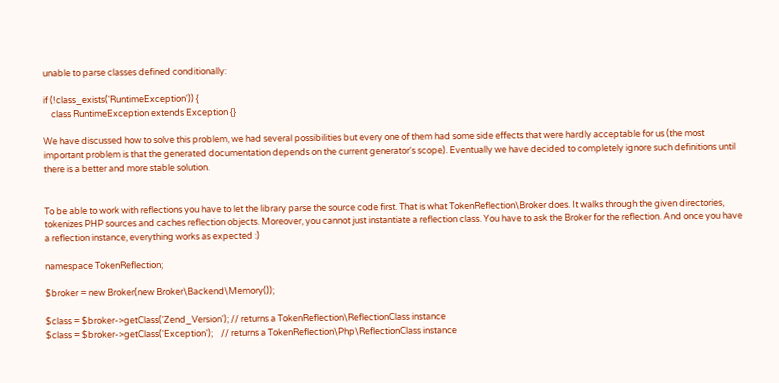unable to parse classes defined conditionally:

if (!class_exists('RuntimeException')) {
    class RuntimeException extends Exception {}

We have discussed how to solve this problem, we had several possibilities but every one of them had some side effects that were hardly acceptable for us (the most important problem is that the generated documentation depends on the current generator's scope). Eventually we have decided to completely ignore such definitions until there is a better and more stable solution.


To be able to work with reflections you have to let the library parse the source code first. That is what TokenReflection\Broker does. It walks through the given directories, tokenizes PHP sources and caches reflection objects. Moreover, you cannot just instantiate a reflection class. You have to ask the Broker for the reflection. And once you have a reflection instance, everything works as expected :)

namespace TokenReflection;

$broker = new Broker(new Broker\Backend\Memory());

$class = $broker->getClass('Zend_Version'); // returns a TokenReflection\ReflectionClass instance
$class = $broker->getClass('Exception');    // returns a TokenReflection\Php\ReflectionClass instance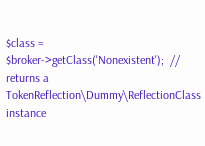$class = $broker->getClass('Nonexistent');  // returns a TokenReflection\Dummy\ReflectionClass instance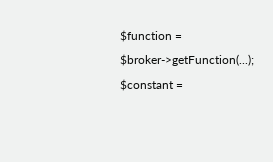$function = $broker->getFunction(...);
$constant =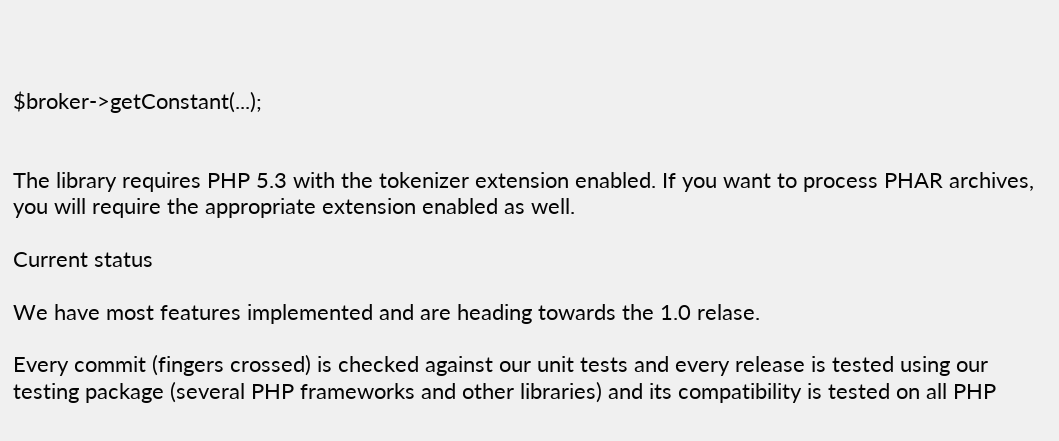$broker->getConstant(...);


The library requires PHP 5.3 with the tokenizer extension enabled. If you want to process PHAR archives, you will require the appropriate extension enabled as well.

Current status

We have most features implemented and are heading towards the 1.0 relase.

Every commit (fingers crossed) is checked against our unit tests and every release is tested using our testing package (several PHP frameworks and other libraries) and its compatibility is tested on all PHP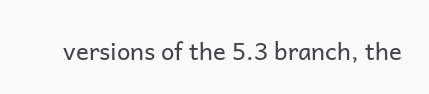versions of the 5.3 branch, the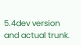5.4dev version and actual trunk.